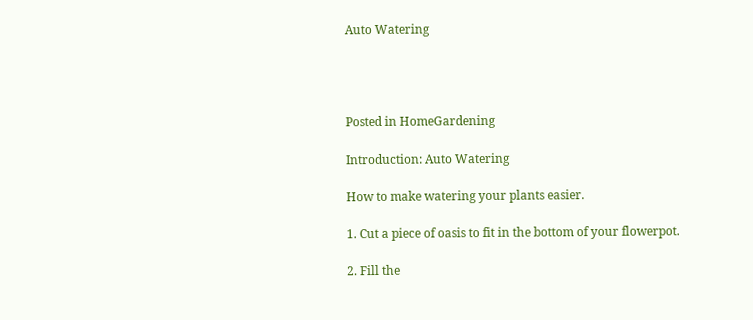Auto Watering




Posted in HomeGardening

Introduction: Auto Watering

How to make watering your plants easier.

1. Cut a piece of oasis to fit in the bottom of your flowerpot.

2. Fill the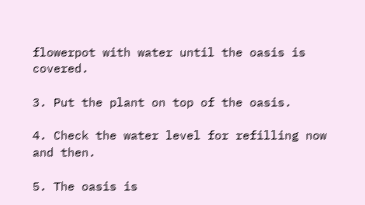flowerpot with water until the oasis is covered.

3. Put the plant on top of the oasis.

4. Check the water level for refilling now and then.

5. The oasis is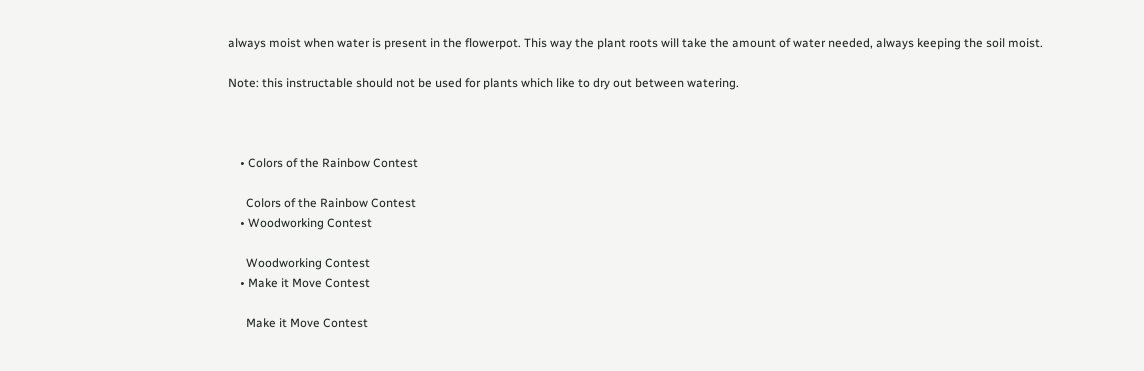always moist when water is present in the flowerpot. This way the plant roots will take the amount of water needed, always keeping the soil moist.

Note: this instructable should not be used for plants which like to dry out between watering.



    • Colors of the Rainbow Contest

      Colors of the Rainbow Contest
    • Woodworking Contest

      Woodworking Contest
    • Make it Move Contest

      Make it Move Contest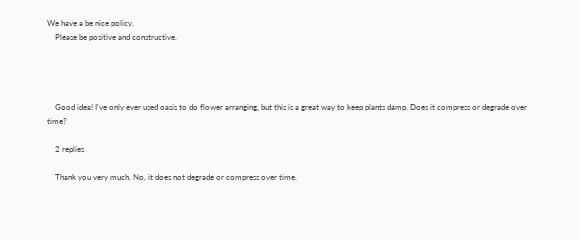We have a be nice policy.
    Please be positive and constructive.




    Good idea! I've only ever used oasis to do flower arranging, but this is a great way to keep plants damp. Does it compress or degrade over time?

    2 replies

    Thank you very much. No, it does not degrade or compress over time.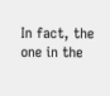In fact, the one in the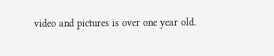video and pictures is over one year old.